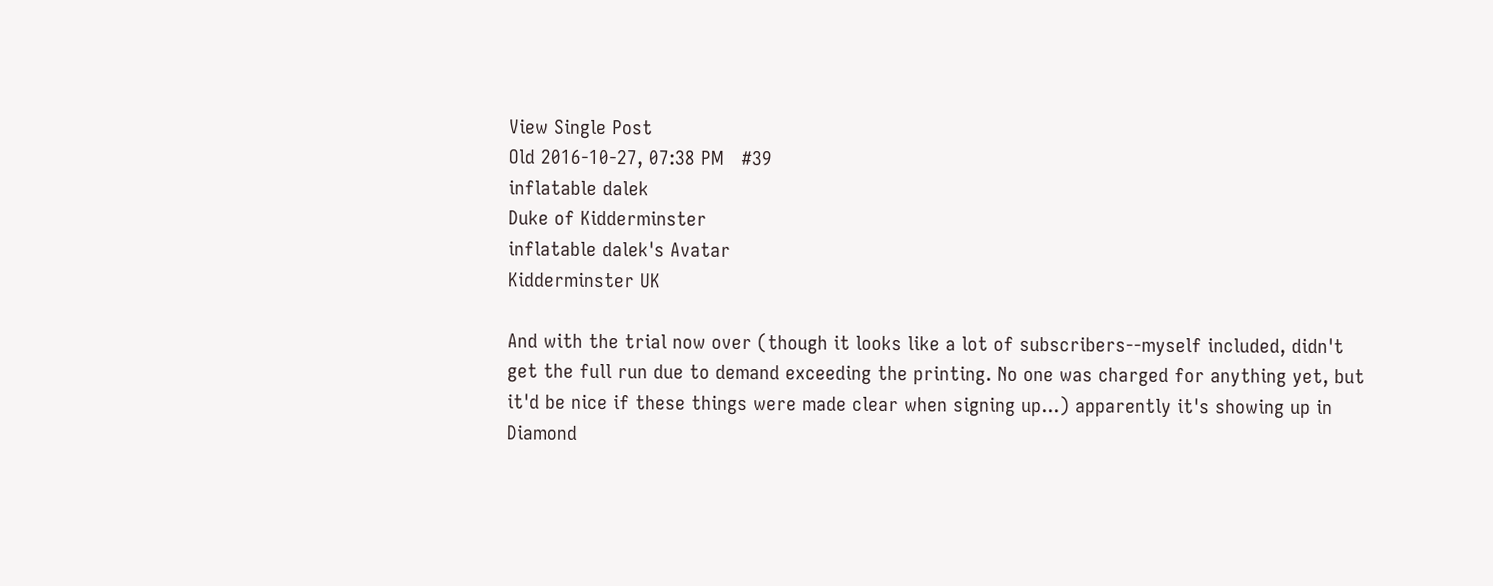View Single Post
Old 2016-10-27, 07:38 PM   #39
inflatable dalek
Duke of Kidderminster
inflatable dalek's Avatar
Kidderminster UK

And with the trial now over (though it looks like a lot of subscribers--myself included, didn't get the full run due to demand exceeding the printing. No one was charged for anything yet, but it'd be nice if these things were made clear when signing up...) apparently it's showing up in Diamond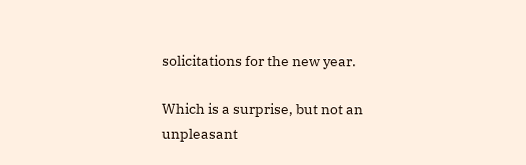solicitations for the new year.

Which is a surprise, but not an unpleasant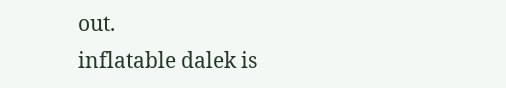out.
inflatable dalek is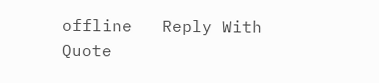offline   Reply With Quote